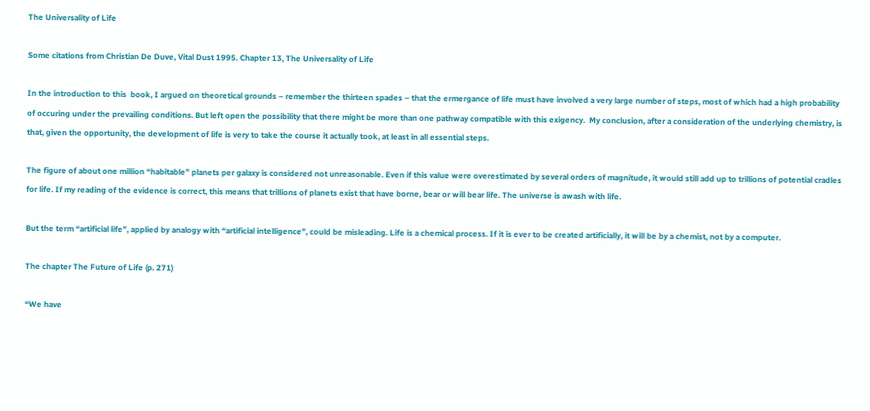The Universality of Life

Some citations from Christian De Duve, Vital Dust 1995. Chapter 13, The Universality of Life

In the introduction to this  book, I argued on theoretical grounds – remember the thirteen spades – that the ermergance of life must have involved a very large number of steps, most of which had a high probability of occuring under the prevailing conditions. But left open the possibility that there might be more than one pathway compatible with this exigency.  My conclusion, after a consideration of the underlying chemistry, is that, given the opportunity, the development of life is very to take the course it actually took, at least in all essential steps.

The figure of about one million “habitable” planets per galaxy is considered not unreasonable. Even if this value were overestimated by several orders of magnitude, it would still add up to trillions of potential cradles for life. If my reading of the evidence is correct, this means that trillions of planets exist that have borne, bear or will bear life. The universe is awash with life.

But the term “artificial life”, applied by analogy with “artificial intelligence”, could be misleading. Life is a chemical process. If it is ever to be created artificially, it will be by a chemist, not by a computer.

The chapter The Future of Life (p. 271)

“We have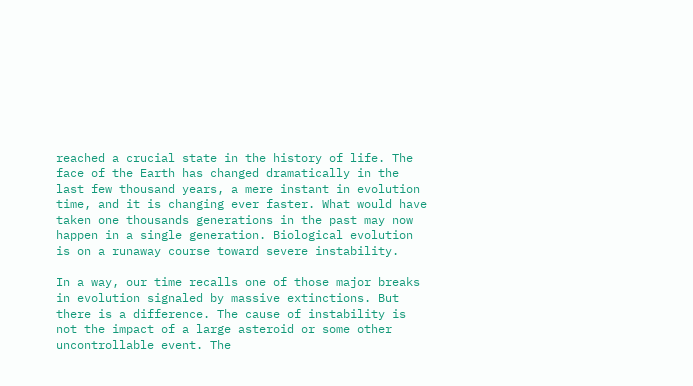reached a crucial state in the history of life. The face of the Earth has changed dramatically in the last few thousand years, a mere instant in evolution time, and it is changing ever faster. What would have taken one thousands generations in the past may now happen in a single generation. Biological evolution is on a runaway course toward severe instability.

In a way, our time recalls one of those major breaks in evolution signaled by massive extinctions. But there is a difference. The cause of instability is not the impact of a large asteroid or some other uncontrollable event. The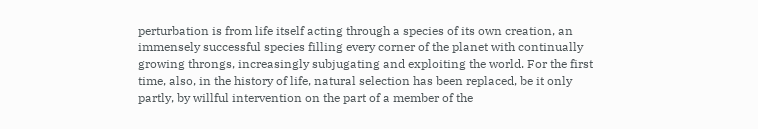perturbation is from life itself acting through a species of its own creation, an immensely successful species filling every corner of the planet with continually growing throngs, increasingly subjugating and exploiting the world. For the first time, also, in the history of life, natural selection has been replaced, be it only partly, by willful intervention on the part of a member of the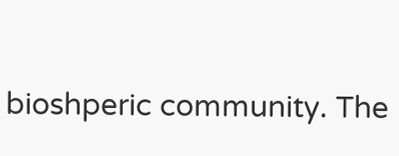bioshperic community. The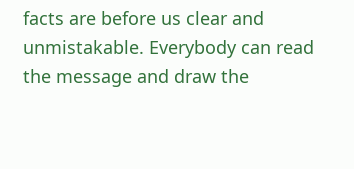facts are before us clear and unmistakable. Everybody can read the message and draw the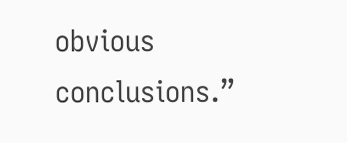obvious conclusions.”